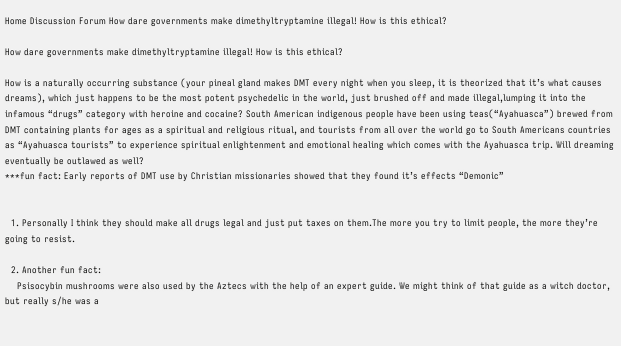Home Discussion Forum How dare governments make dimethyltryptamine illegal! How is this ethical?

How dare governments make dimethyltryptamine illegal! How is this ethical?

How is a naturally occurring substance (your pineal gland makes DMT every night when you sleep, it is theorized that it’s what causes dreams), which just happens to be the most potent psychedelic in the world, just brushed off and made illegal,lumping it into the infamous “drugs” category with heroine and cocaine? South American indigenous people have been using teas(“Ayahuasca”) brewed from DMT containing plants for ages as a spiritual and religious ritual, and tourists from all over the world go to South Americans countries as “Ayahuasca tourists” to experience spiritual enlightenment and emotional healing which comes with the Ayahuasca trip. Will dreaming eventually be outlawed as well?
***fun fact: Early reports of DMT use by Christian missionaries showed that they found it’s effects “Demonic”


  1. Personally I think they should make all drugs legal and just put taxes on them.The more you try to limit people, the more they’re going to resist.

  2. Another fun fact:
    Psisocybin mushrooms were also used by the Aztecs with the help of an expert guide. We might think of that guide as a witch doctor, but really s/he was a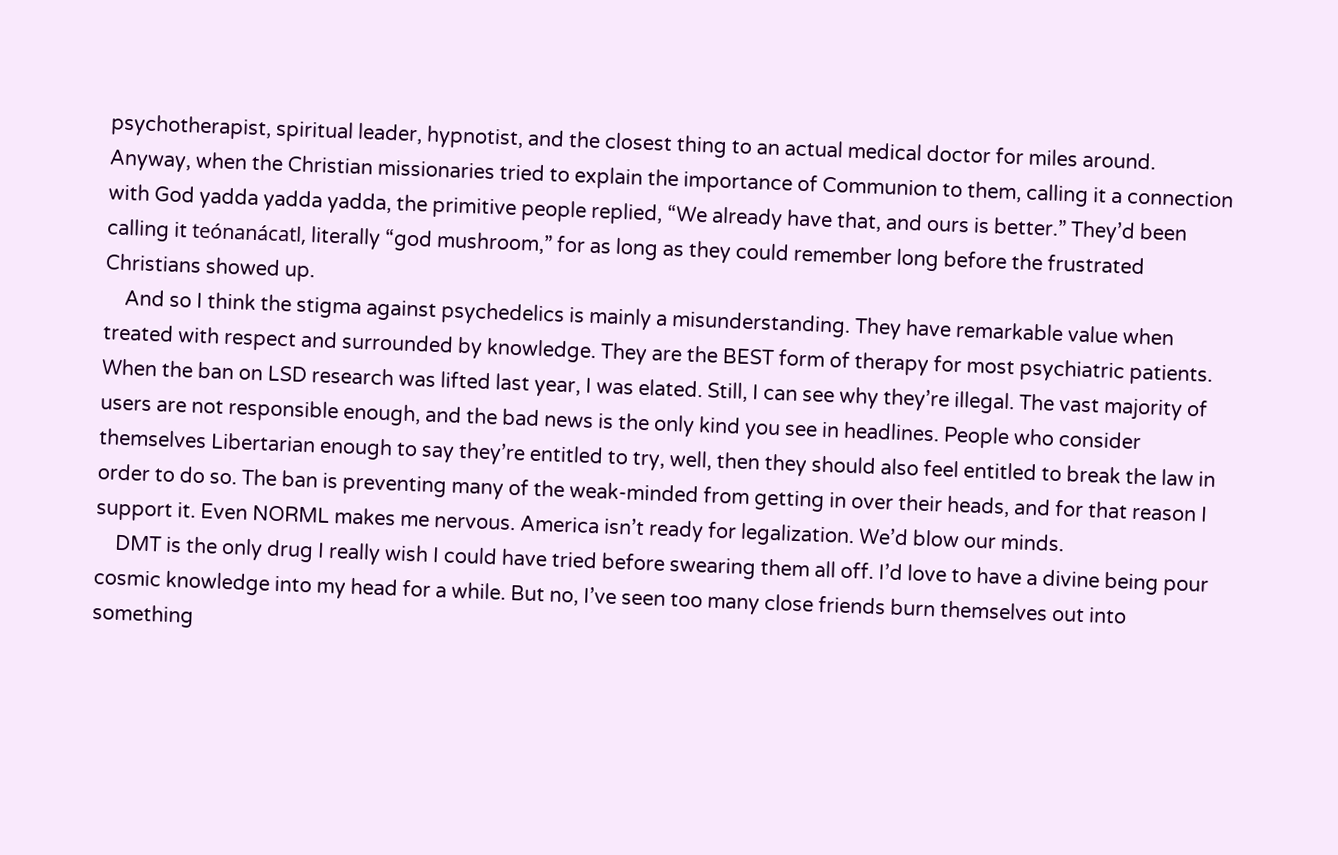psychotherapist, spiritual leader, hypnotist, and the closest thing to an actual medical doctor for miles around. Anyway, when the Christian missionaries tried to explain the importance of Communion to them, calling it a connection with God yadda yadda yadda, the primitive people replied, “We already have that, and ours is better.” They’d been calling it teónanácatl, literally “god mushroom,” for as long as they could remember long before the frustrated Christians showed up.
    And so I think the stigma against psychedelics is mainly a misunderstanding. They have remarkable value when treated with respect and surrounded by knowledge. They are the BEST form of therapy for most psychiatric patients. When the ban on LSD research was lifted last year, I was elated. Still, I can see why they’re illegal. The vast majority of users are not responsible enough, and the bad news is the only kind you see in headlines. People who consider themselves Libertarian enough to say they’re entitled to try, well, then they should also feel entitled to break the law in order to do so. The ban is preventing many of the weak-minded from getting in over their heads, and for that reason I support it. Even NORML makes me nervous. America isn’t ready for legalization. We’d blow our minds.
    DMT is the only drug I really wish I could have tried before swearing them all off. I’d love to have a divine being pour cosmic knowledge into my head for a while. But no, I’ve seen too many close friends burn themselves out into something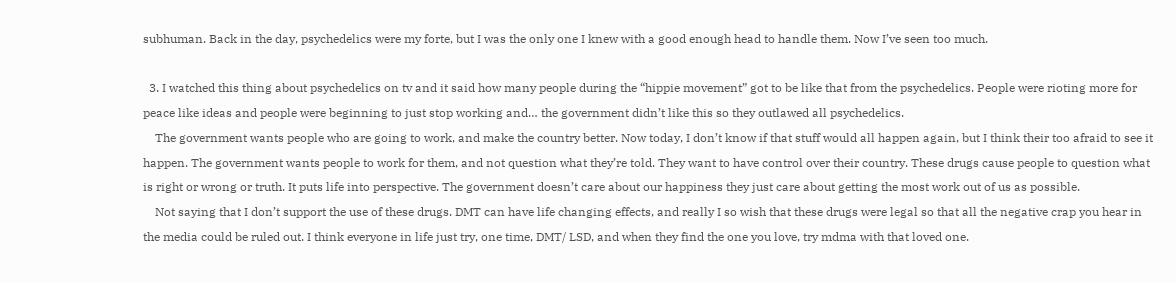subhuman. Back in the day, psychedelics were my forte, but I was the only one I knew with a good enough head to handle them. Now I’ve seen too much.

  3. I watched this thing about psychedelics on tv and it said how many people during the “hippie movement” got to be like that from the psychedelics. People were rioting more for peace like ideas and people were beginning to just stop working and… the government didn’t like this so they outlawed all psychedelics.
    The government wants people who are going to work, and make the country better. Now today, I don’t know if that stuff would all happen again, but I think their too afraid to see it happen. The government wants people to work for them, and not question what they’re told. They want to have control over their country. These drugs cause people to question what is right or wrong or truth. It puts life into perspective. The government doesn’t care about our happiness they just care about getting the most work out of us as possible.
    Not saying that I don’t support the use of these drugs. DMT can have life changing effects, and really I so wish that these drugs were legal so that all the negative crap you hear in the media could be ruled out. I think everyone in life just try, one time, DMT/ LSD, and when they find the one you love, try mdma with that loved one.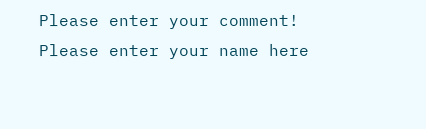Please enter your comment!
Please enter your name here